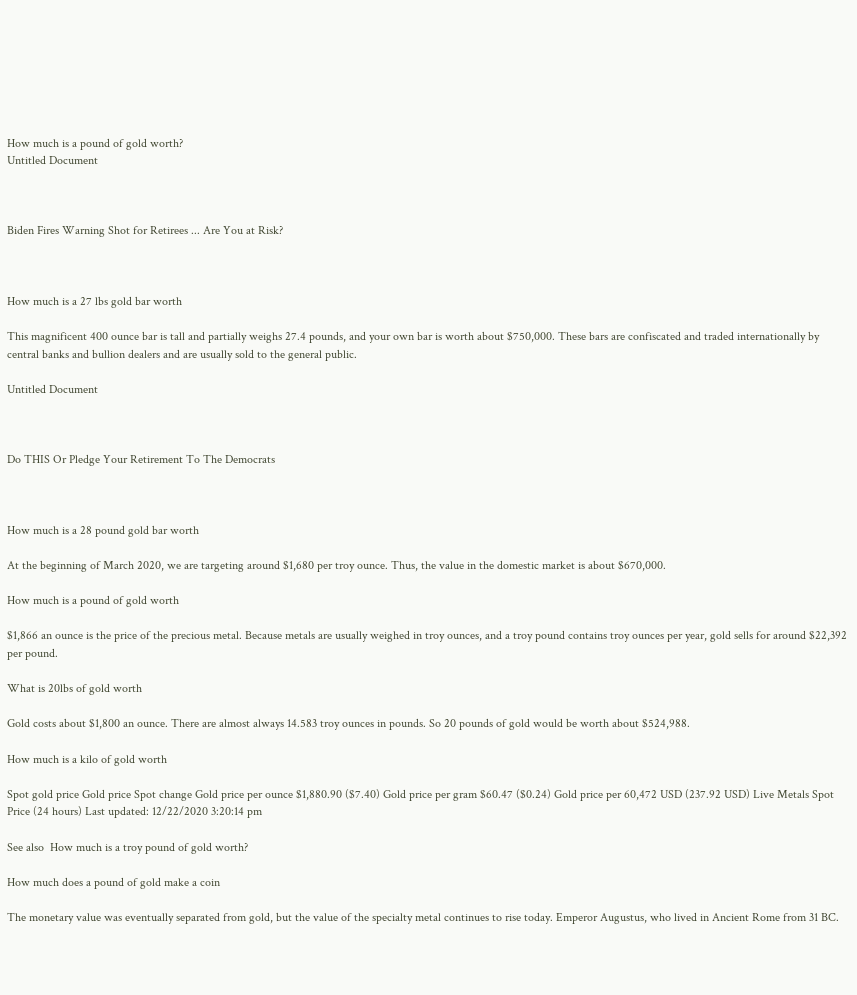How much is a pound of gold worth?
Untitled Document



Biden Fires Warning Shot for Retirees ... Are You at Risk?



How much is a 27 lbs gold bar worth

This magnificent 400 ounce bar is tall and partially weighs 27.4 pounds, and your own bar is worth about $750,000. These bars are confiscated and traded internationally by central banks and bullion dealers and are usually sold to the general public.

Untitled Document



Do THIS Or Pledge Your Retirement To The Democrats



How much is a 28 pound gold bar worth

At the beginning of March 2020, we are targeting around $1,680 per troy ounce. Thus, the value in the domestic market is about $670,000.

How much is a pound of gold worth

$1,866 an ounce is the price of the precious metal. Because metals are usually weighed in troy ounces, and a troy pound contains troy ounces per year, gold sells for around $22,392 per pound.

What is 20lbs of gold worth

Gold costs about $1,800 an ounce. There are almost always 14.583 troy ounces in pounds. So 20 pounds of gold would be worth about $524,988.

How much is a kilo of gold worth

Spot gold price Gold price Spot change Gold price per ounce $1,880.90 ($7.40) Gold price per gram $60.47 ($0.24) Gold price per 60,472 USD (237.92 USD) Live Metals Spot Price (24 hours) Last updated: 12/22/2020 3:20:14 pm

See also  How much is a troy pound of gold worth?

How much does a pound of gold make a coin

The monetary value was eventually separated from gold, but the value of the specialty metal continues to rise today. Emperor Augustus, who lived in Ancient Rome from 31 BC.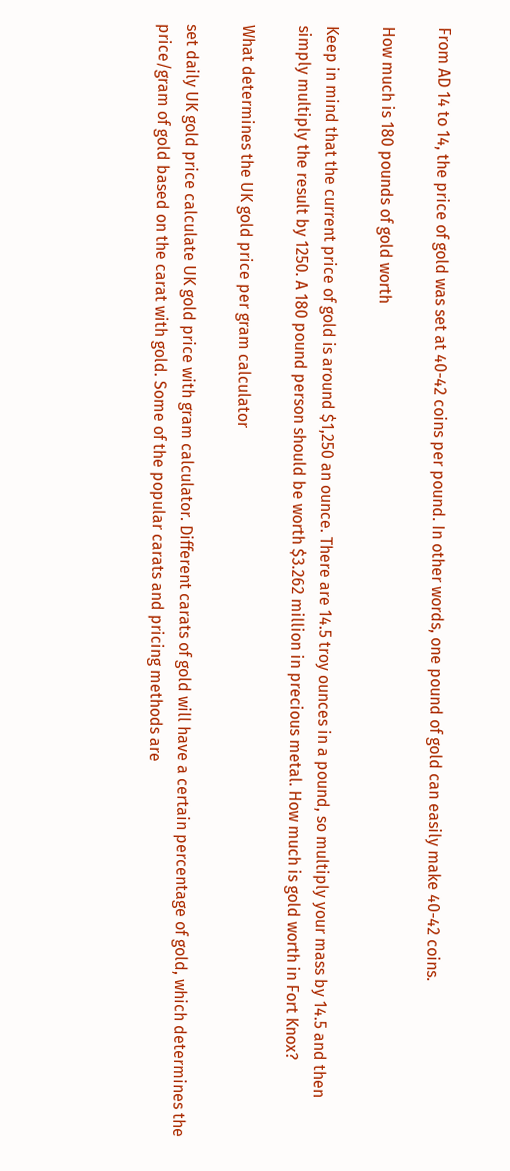From AD 14 to 14, the price of gold was set at 40-42 coins per pound. In other words, one pound of gold can easily make 40-42 coins.

How much is 180 pounds of gold worth

Keep in mind that the current price of gold is around $1,250 an ounce. There are 14.5 troy ounces in a pound, so multiply your mass by 14.5 and then simply multiply the result by 1250. A 180 pound person should be worth $3.262 million in precious metal. How much is gold worth in Fort Knox?

What determines the UK gold price per gram calculator

set daily UK gold price calculate UK gold price with gram calculator. Different carats of gold will have a certain percentage of gold, which determines the price/gram of gold based on the carat with gold. Some of the popular carats and pricing methods are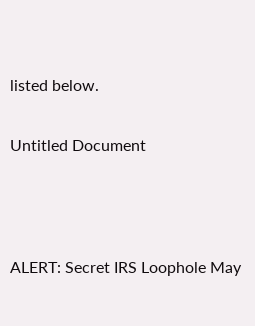listed below.

Untitled Document



ALERT: Secret IRS Loophole May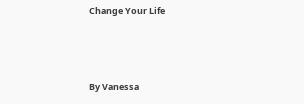Change Your Life



By Vanessa